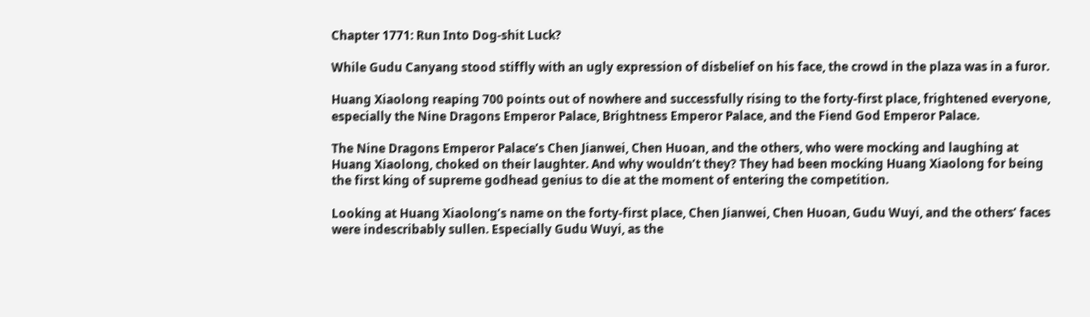Chapter 1771: Run Into Dog-shit Luck?

While Gudu Canyang stood stiffly with an ugly expression of disbelief on his face, the crowd in the plaza was in a furor.

Huang Xiaolong reaping 700 points out of nowhere and successfully rising to the forty-first place, frightened everyone, especially the Nine Dragons Emperor Palace, Brightness Emperor Palace, and the Fiend God Emperor Palace.

The Nine Dragons Emperor Palace’s Chen Jianwei, Chen Huoan, and the others, who were mocking and laughing at Huang Xiaolong, choked on their laughter. And why wouldn’t they? They had been mocking Huang Xiaolong for being the first king of supreme godhead genius to die at the moment of entering the competition.

Looking at Huang Xiaolong’s name on the forty-first place, Chen Jianwei, Chen Huoan, Gudu Wuyi, and the others’ faces were indescribably sullen. Especially Gudu Wuyi, as the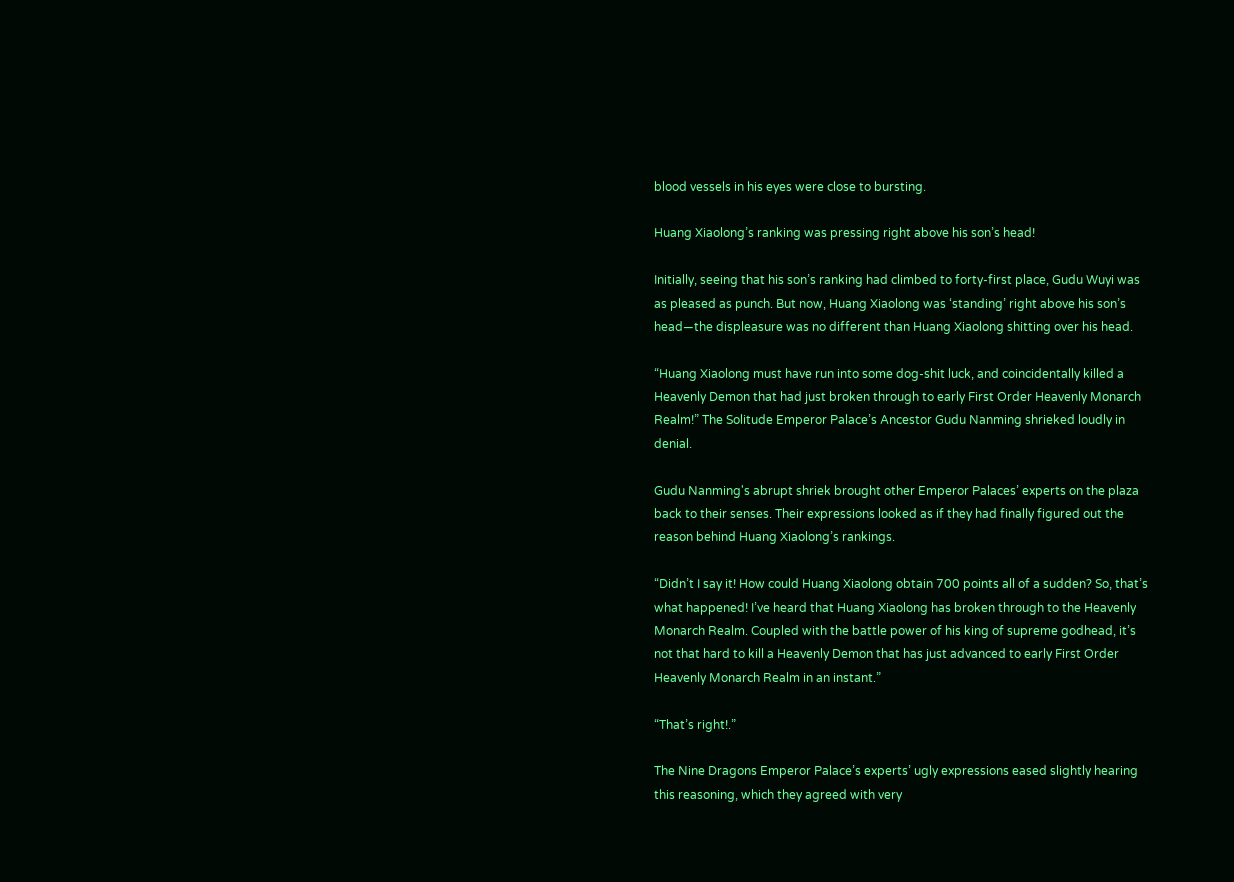blood vessels in his eyes were close to bursting.

Huang Xiaolong’s ranking was pressing right above his son’s head!

Initially, seeing that his son’s ranking had climbed to forty-first place, Gudu Wuyi was as pleased as punch. But now, Huang Xiaolong was ‘standing’ right above his son’s head—the displeasure was no different than Huang Xiaolong shitting over his head.

“Huang Xiaolong must have run into some dog-shit luck, and coincidentally killed a Heavenly Demon that had just broken through to early First Order Heavenly Monarch Realm!” The Solitude Emperor Palace’s Ancestor Gudu Nanming shrieked loudly in denial.

Gudu Nanming's abrupt shriek brought other Emperor Palaces’ experts on the plaza back to their senses. Their expressions looked as if they had finally figured out the reason behind Huang Xiaolong’s rankings.

“Didn’t I say it! How could Huang Xiaolong obtain 700 points all of a sudden? So, that’s what happened! I’ve heard that Huang Xiaolong has broken through to the Heavenly Monarch Realm. Coupled with the battle power of his king of supreme godhead, it’s not that hard to kill a Heavenly Demon that has just advanced to early First Order Heavenly Monarch Realm in an instant.”

“That’s right!.”

The Nine Dragons Emperor Palace’s experts’ ugly expressions eased slightly hearing this reasoning, which they agreed with very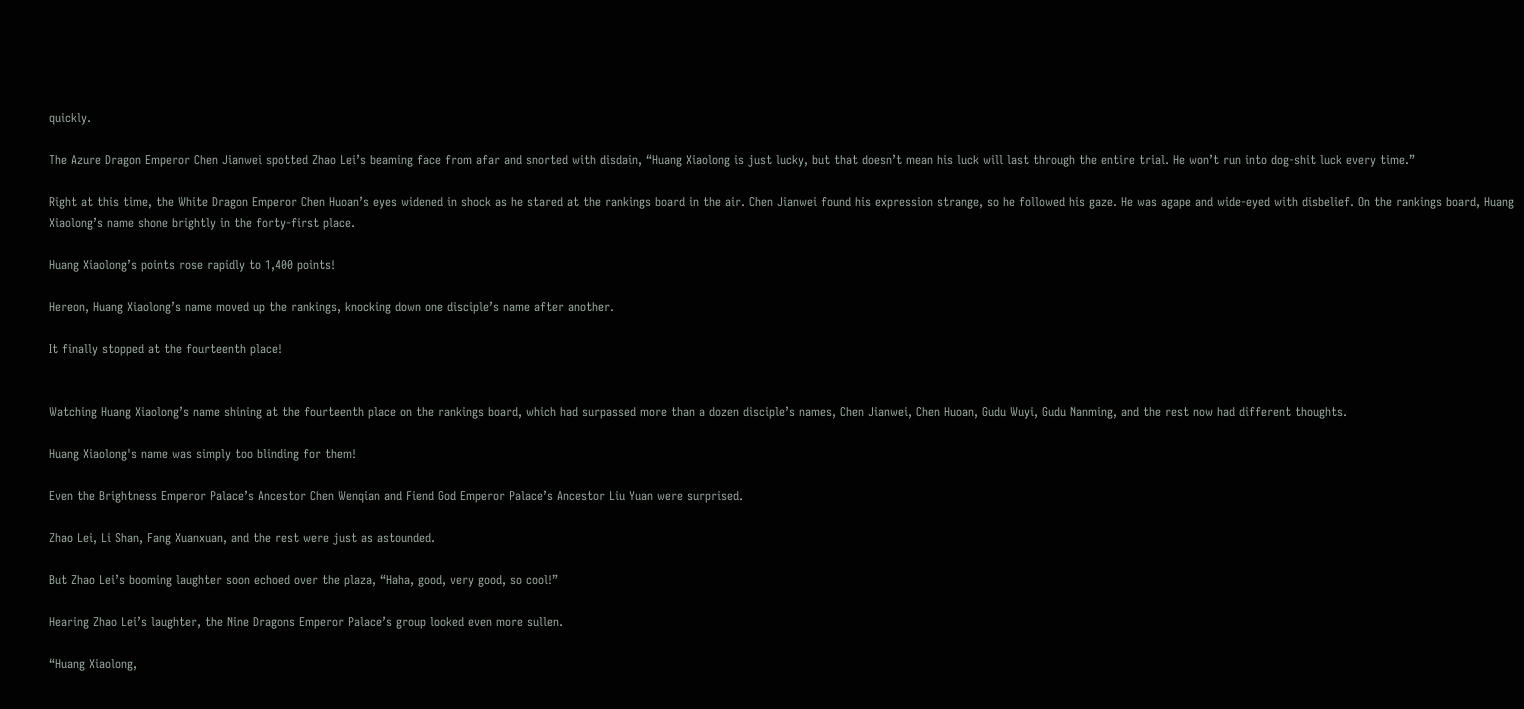quickly.

The Azure Dragon Emperor Chen Jianwei spotted Zhao Lei’s beaming face from afar and snorted with disdain, “Huang Xiaolong is just lucky, but that doesn’t mean his luck will last through the entire trial. He won’t run into dog-shit luck every time.”

Right at this time, the White Dragon Emperor Chen Huoan’s eyes widened in shock as he stared at the rankings board in the air. Chen Jianwei found his expression strange, so he followed his gaze. He was agape and wide-eyed with disbelief. On the rankings board, Huang Xiaolong’s name shone brightly in the forty-first place.

Huang Xiaolong’s points rose rapidly to 1,400 points!

Hereon, Huang Xiaolong’s name moved up the rankings, knocking down one disciple’s name after another.

It finally stopped at the fourteenth place!


Watching Huang Xiaolong’s name shining at the fourteenth place on the rankings board, which had surpassed more than a dozen disciple’s names, Chen Jianwei, Chen Huoan, Gudu Wuyi, Gudu Nanming, and the rest now had different thoughts.

Huang Xiaolong's name was simply too blinding for them!

Even the Brightness Emperor Palace’s Ancestor Chen Wenqian and Fiend God Emperor Palace’s Ancestor Liu Yuan were surprised.

Zhao Lei, Li Shan, Fang Xuanxuan, and the rest were just as astounded.

But Zhao Lei’s booming laughter soon echoed over the plaza, “Haha, good, very good, so cool!”

Hearing Zhao Lei’s laughter, the Nine Dragons Emperor Palace’s group looked even more sullen.

“Huang Xiaolong,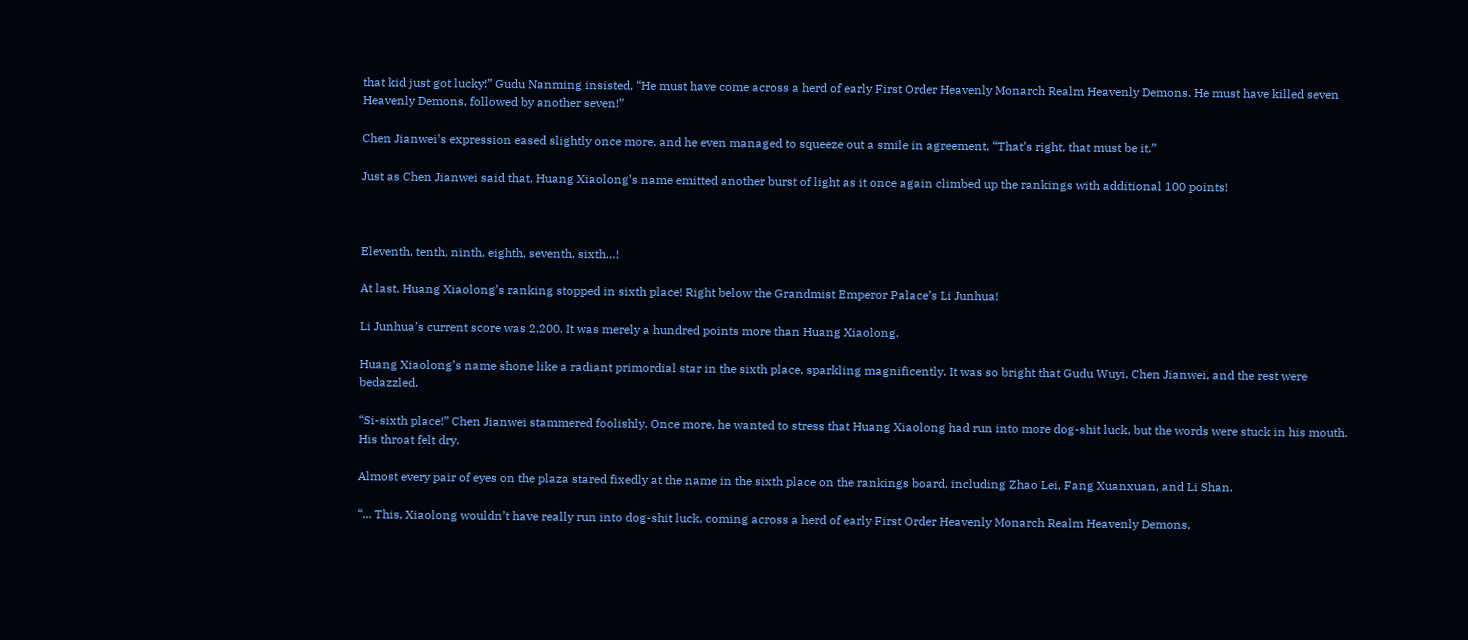that kid just got lucky!” Gudu Nanming insisted, “He must have come across a herd of early First Order Heavenly Monarch Realm Heavenly Demons. He must have killed seven Heavenly Demons, followed by another seven!”

Chen Jianwei’s expression eased slightly once more, and he even managed to squeeze out a smile in agreement, “That’s right, that must be it.”

Just as Chen Jianwei said that, Huang Xiaolong’s name emitted another burst of light as it once again climbed up the rankings with additional 100 points!



Eleventh, tenth, ninth, eighth, seventh, sixth…!

At last, Huang Xiaolong’s ranking stopped in sixth place! Right below the Grandmist Emperor Palace’s Li Junhua!

Li Junhua’s current score was 2,200. It was merely a hundred points more than Huang Xiaolong.

Huang Xiaolong’s name shone like a radiant primordial star in the sixth place, sparkling magnificently. It was so bright that Gudu Wuyi, Chen Jianwei, and the rest were bedazzled.

“Si-sixth place!” Chen Jianwei stammered foolishly. Once more, he wanted to stress that Huang Xiaolong had run into more dog-shit luck, but the words were stuck in his mouth. His throat felt dry.

Almost every pair of eyes on the plaza stared fixedly at the name in the sixth place on the rankings board, including Zhao Lei, Fang Xuanxuan, and Li Shan.

“... This, Xiaolong wouldn’t have really run into dog-shit luck, coming across a herd of early First Order Heavenly Monarch Realm Heavenly Demons,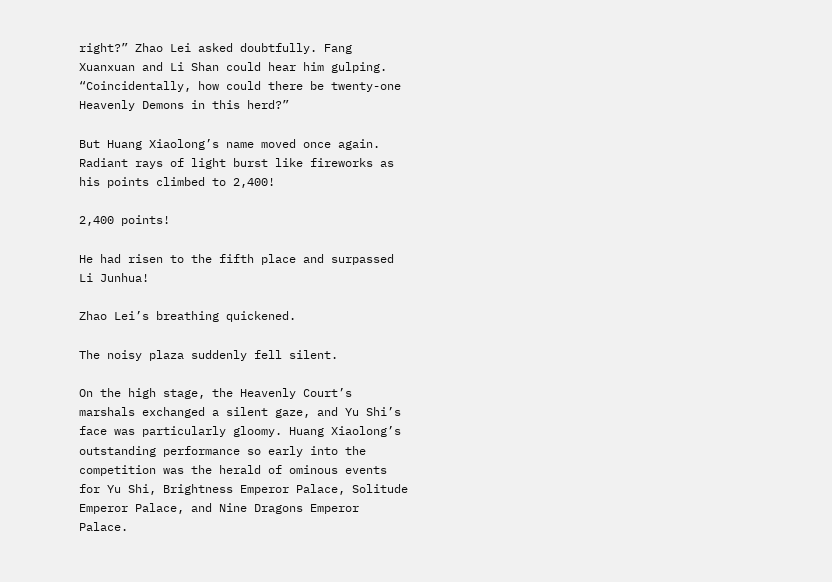right?” Zhao Lei asked doubtfully. Fang Xuanxuan and Li Shan could hear him gulping. “Coincidentally, how could there be twenty-one Heavenly Demons in this herd?”

But Huang Xiaolong’s name moved once again. Radiant rays of light burst like fireworks as his points climbed to 2,400!

2,400 points!

He had risen to the fifth place and surpassed Li Junhua!

Zhao Lei’s breathing quickened.

The noisy plaza suddenly fell silent.

On the high stage, the Heavenly Court’s marshals exchanged a silent gaze, and Yu Shi’s face was particularly gloomy. Huang Xiaolong’s outstanding performance so early into the competition was the herald of ominous events for Yu Shi, Brightness Emperor Palace, Solitude Emperor Palace, and Nine Dragons Emperor Palace.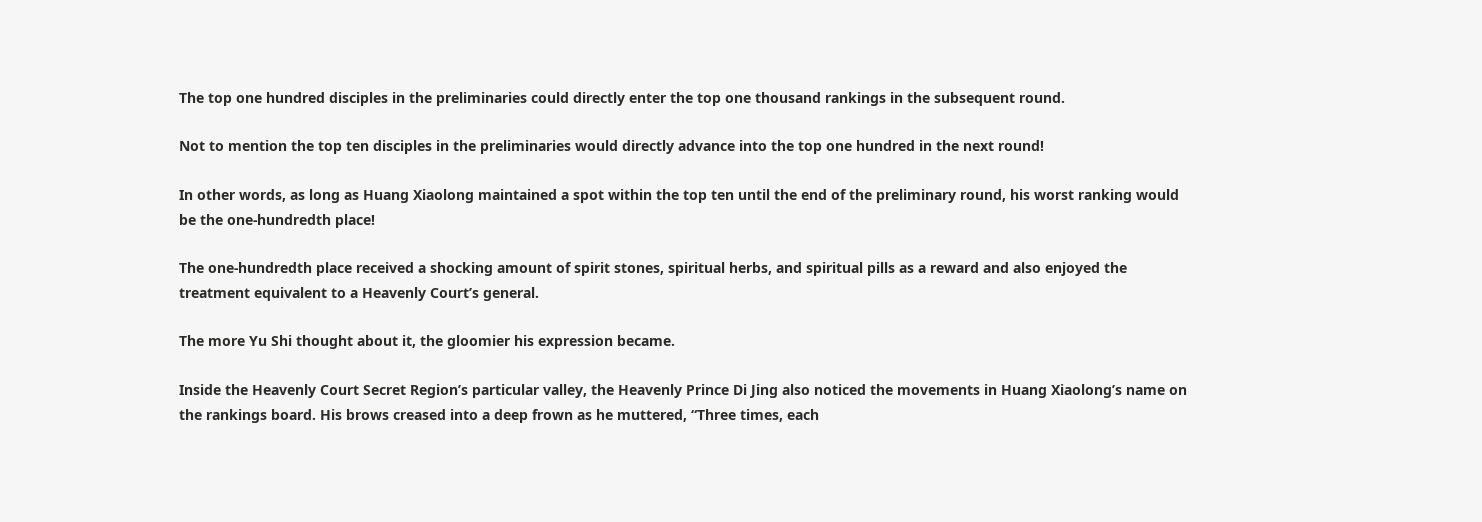The top one hundred disciples in the preliminaries could directly enter the top one thousand rankings in the subsequent round.

Not to mention the top ten disciples in the preliminaries would directly advance into the top one hundred in the next round!

In other words, as long as Huang Xiaolong maintained a spot within the top ten until the end of the preliminary round, his worst ranking would be the one-hundredth place!

The one-hundredth place received a shocking amount of spirit stones, spiritual herbs, and spiritual pills as a reward and also enjoyed the treatment equivalent to a Heavenly Court’s general.

The more Yu Shi thought about it, the gloomier his expression became.

Inside the Heavenly Court Secret Region’s particular valley, the Heavenly Prince Di Jing also noticed the movements in Huang Xiaolong’s name on the rankings board. His brows creased into a deep frown as he muttered, “Three times, each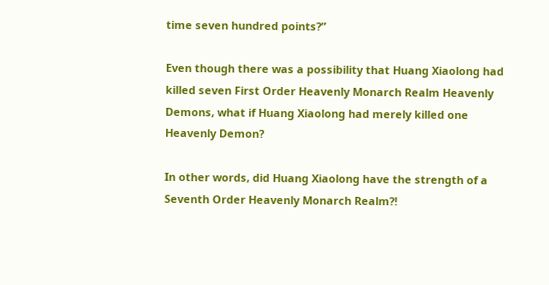time seven hundred points?”

Even though there was a possibility that Huang Xiaolong had killed seven First Order Heavenly Monarch Realm Heavenly Demons, what if Huang Xiaolong had merely killed one Heavenly Demon?

In other words, did Huang Xiaolong have the strength of a Seventh Order Heavenly Monarch Realm?!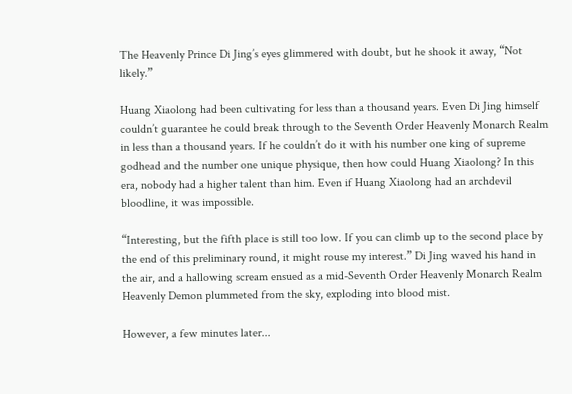The Heavenly Prince Di Jing’s eyes glimmered with doubt, but he shook it away, “Not likely.”

Huang Xiaolong had been cultivating for less than a thousand years. Even Di Jing himself couldn’t guarantee he could break through to the Seventh Order Heavenly Monarch Realm in less than a thousand years. If he couldn’t do it with his number one king of supreme godhead and the number one unique physique, then how could Huang Xiaolong? In this era, nobody had a higher talent than him. Even if Huang Xiaolong had an archdevil bloodline, it was impossible.

“Interesting, but the fifth place is still too low. If you can climb up to the second place by the end of this preliminary round, it might rouse my interest.” Di Jing waved his hand in the air, and a hallowing scream ensued as a mid-Seventh Order Heavenly Monarch Realm Heavenly Demon plummeted from the sky, exploding into blood mist.

However, a few minutes later...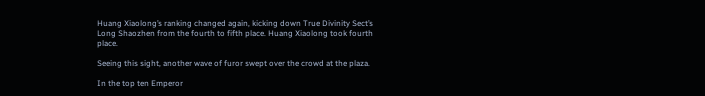Huang Xiaolong’s ranking changed again, kicking down True Divinity Sect’s Long Shaozhen from the fourth to fifth place. Huang Xiaolong took fourth place.

Seeing this sight, another wave of furor swept over the crowd at the plaza.

In the top ten Emperor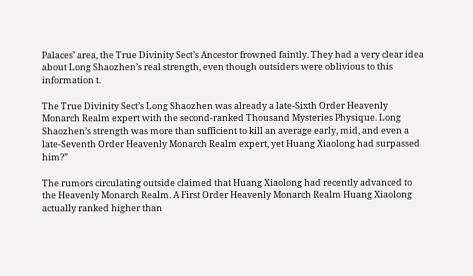Palaces’ area, the True Divinity Sect’s Ancestor frowned faintly. They had a very clear idea about Long Shaozhen’s real strength, even though outsiders were oblivious to this information t.

The True Divinity Sect’s Long Shaozhen was already a late-Sixth Order Heavenly Monarch Realm expert with the second-ranked Thousand Mysteries Physique. Long Shaozhen’s strength was more than sufficient to kill an average early, mid, and even a late-Seventh Order Heavenly Monarch Realm expert, yet Huang Xiaolong had surpassed him?”

The rumors circulating outside claimed that Huang Xiaolong had recently advanced to the Heavenly Monarch Realm. A First Order Heavenly Monarch Realm Huang Xiaolong actually ranked higher than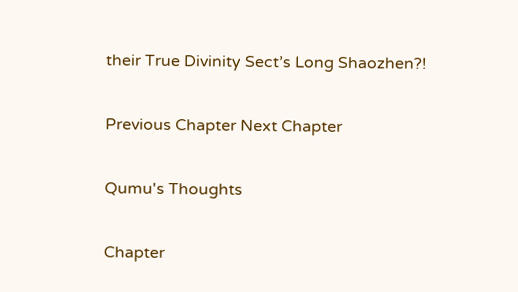their True Divinity Sect’s Long Shaozhen?!

Previous Chapter Next Chapter

Qumu's Thoughts

Chapter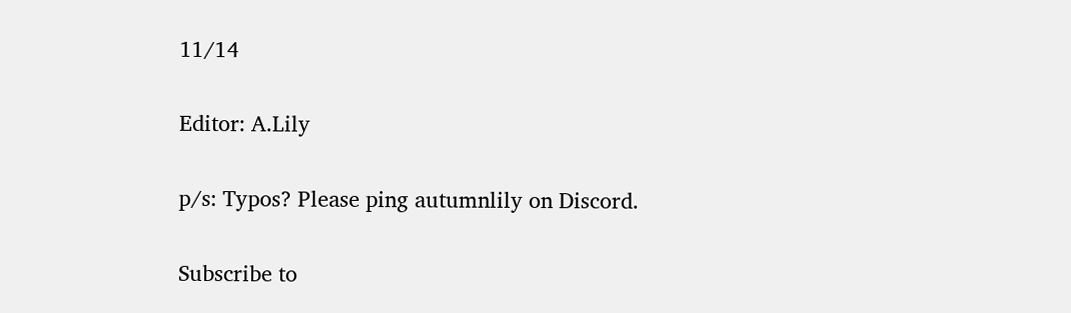11/14

Editor: A.Lily

p/s: Typos? Please ping autumnlily on Discord.

Subscribe to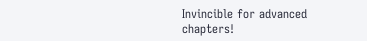Invincible for advanced chapters!